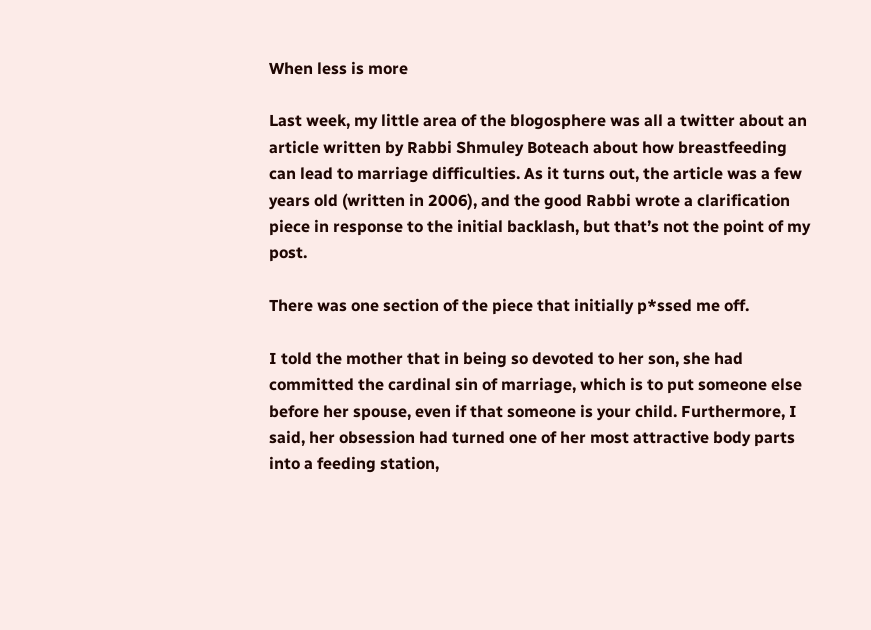When less is more

Last week, my little area of the blogosphere was all a twitter about an article written by Rabbi Shmuley Boteach about how breastfeeding can lead to marriage difficulties. As it turns out, the article was a few years old (written in 2006), and the good Rabbi wrote a clarification piece in response to the initial backlash, but that’s not the point of my post.

There was one section of the piece that initially p*ssed me off.

I told the mother that in being so devoted to her son, she had committed the cardinal sin of marriage, which is to put someone else before her spouse, even if that someone is your child. Furthermore, I said, her obsession had turned one of her most attractive body parts into a feeding station,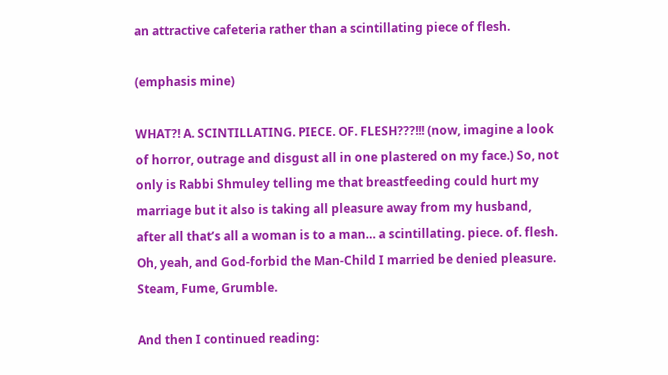an attractive cafeteria rather than a scintillating piece of flesh.

(emphasis mine)

WHAT?! A. SCINTILLATING. PIECE. OF. FLESH???!!! (now, imagine a look of horror, outrage and disgust all in one plastered on my face.) So, not only is Rabbi Shmuley telling me that breastfeeding could hurt my marriage but it also is taking all pleasure away from my husband, after all that’s all a woman is to a man… a scintillating. piece. of. flesh. Oh, yeah, and God-forbid the Man-Child I married be denied pleasure. Steam, Fume, Grumble.

And then I continued reading: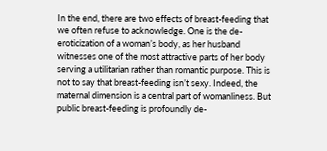In the end, there are two effects of breast-feeding that we often refuse to acknowledge. One is the de-eroticization of a woman’s body, as her husband witnesses one of the most attractive parts of her body serving a utilitarian rather than romantic purpose. This is not to say that breast-feeding isn’t sexy. Indeed, the maternal dimension is a central part of womanliness. But public breast-feeding is profoundly de-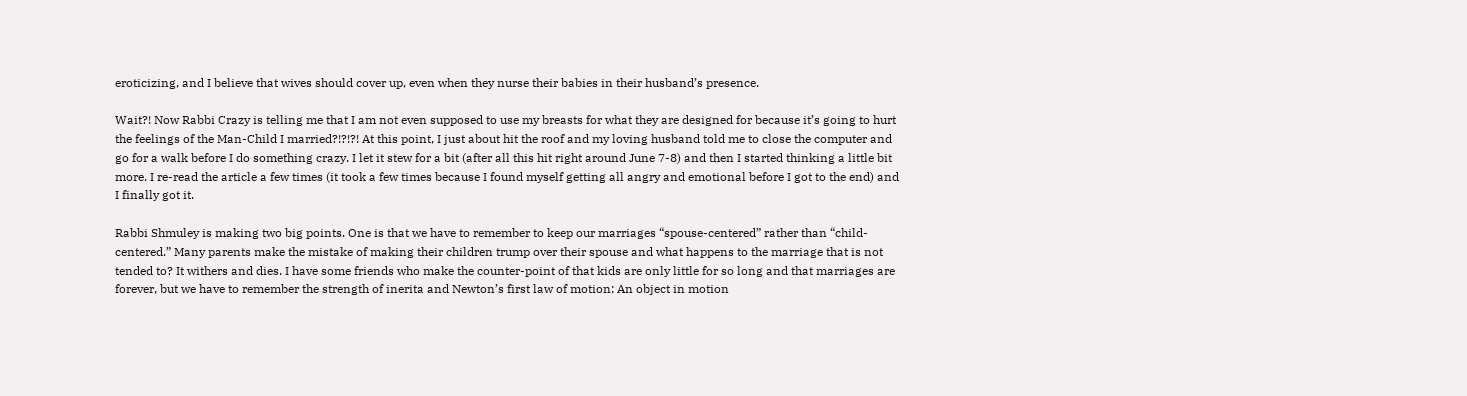eroticizing, and I believe that wives should cover up, even when they nurse their babies in their husband’s presence.

Wait?! Now Rabbi Crazy is telling me that I am not even supposed to use my breasts for what they are designed for because it’s going to hurt the feelings of the Man-Child I married?!?!?! At this point, I just about hit the roof and my loving husband told me to close the computer and go for a walk before I do something crazy. I let it stew for a bit (after all this hit right around June 7-8) and then I started thinking a little bit more. I re-read the article a few times (it took a few times because I found myself getting all angry and emotional before I got to the end) and I finally got it.

Rabbi Shmuley is making two big points. One is that we have to remember to keep our marriages “spouse-centered” rather than “child-centered.” Many parents make the mistake of making their children trump over their spouse and what happens to the marriage that is not tended to? It withers and dies. I have some friends who make the counter-point of that kids are only little for so long and that marriages are forever, but we have to remember the strength of inerita and Newton’s first law of motion: An object in motion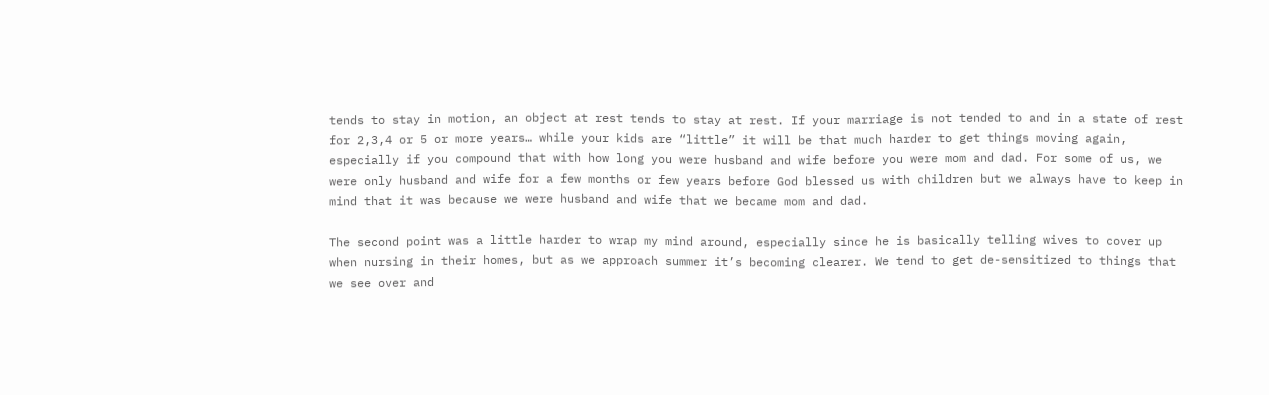tends to stay in motion, an object at rest tends to stay at rest. If your marriage is not tended to and in a state of rest for 2,3,4 or 5 or more years… while your kids are “little” it will be that much harder to get things moving again, especially if you compound that with how long you were husband and wife before you were mom and dad. For some of us, we were only husband and wife for a few months or few years before God blessed us with children but we always have to keep in mind that it was because we were husband and wife that we became mom and dad.

The second point was a little harder to wrap my mind around, especially since he is basically telling wives to cover up when nursing in their homes, but as we approach summer it’s becoming clearer. We tend to get de-sensitized to things that we see over and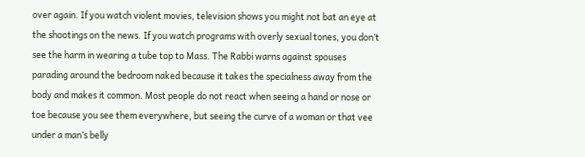over again. If you watch violent movies, television shows you might not bat an eye at the shootings on the news. If you watch programs with overly sexual tones, you don’t see the harm in wearing a tube top to Mass. The Rabbi warns against spouses parading around the bedroom naked because it takes the specialness away from the body and makes it common. Most people do not react when seeing a hand or nose or toe because you see them everywhere, but seeing the curve of a woman or that vee under a man’s belly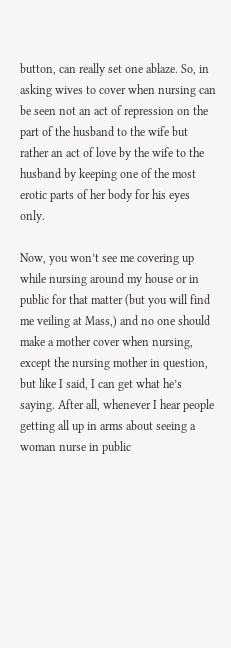button, can really set one ablaze. So, in asking wives to cover when nursing can be seen not an act of repression on the part of the husband to the wife but rather an act of love by the wife to the husband by keeping one of the most erotic parts of her body for his eyes only.

Now, you won’t see me covering up while nursing around my house or in public for that matter (but you will find me veiling at Mass,) and no one should make a mother cover when nursing, except the nursing mother in question, but like I said, I can get what he’s saying. After all, whenever I hear people getting all up in arms about seeing a woman nurse in public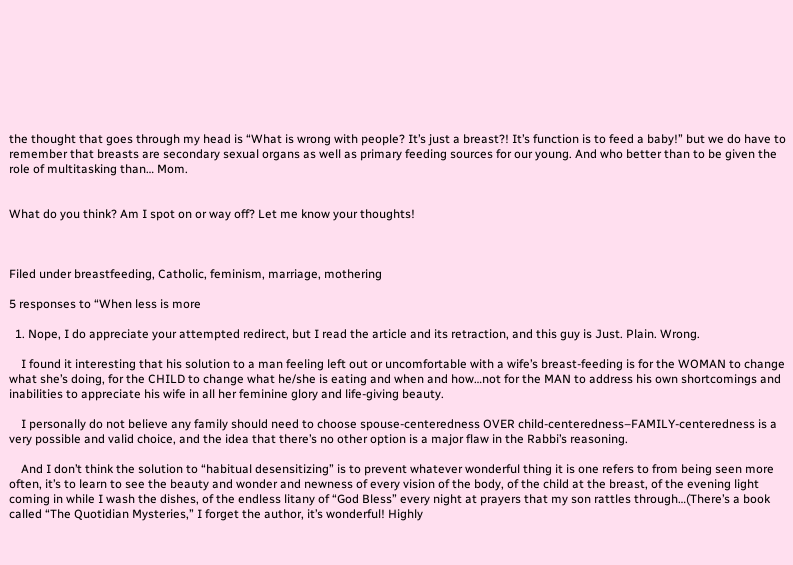the thought that goes through my head is “What is wrong with people? It’s just a breast?! It’s function is to feed a baby!” but we do have to remember that breasts are secondary sexual organs as well as primary feeding sources for our young. And who better than to be given the role of multitasking than… Mom.


What do you think? Am I spot on or way off? Let me know your thoughts!



Filed under breastfeeding, Catholic, feminism, marriage, mothering

5 responses to “When less is more

  1. Nope, I do appreciate your attempted redirect, but I read the article and its retraction, and this guy is Just. Plain. Wrong.

    I found it interesting that his solution to a man feeling left out or uncomfortable with a wife’s breast-feeding is for the WOMAN to change what she’s doing, for the CHILD to change what he/she is eating and when and how…not for the MAN to address his own shortcomings and inabilities to appreciate his wife in all her feminine glory and life-giving beauty.

    I personally do not believe any family should need to choose spouse-centeredness OVER child-centeredness–FAMILY-centeredness is a very possible and valid choice, and the idea that there’s no other option is a major flaw in the Rabbi’s reasoning.

    And I don’t think the solution to “habitual desensitizing” is to prevent whatever wonderful thing it is one refers to from being seen more often, it’s to learn to see the beauty and wonder and newness of every vision of the body, of the child at the breast, of the evening light coming in while I wash the dishes, of the endless litany of “God Bless” every night at prayers that my son rattles through…(There’s a book called “The Quotidian Mysteries,” I forget the author, it’s wonderful! Highly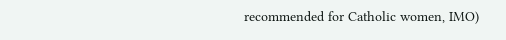recommended for Catholic women, IMO)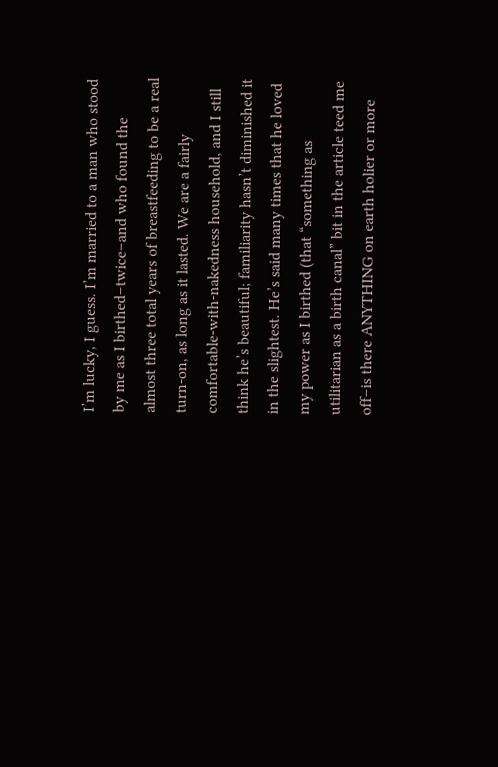I’m lucky, I guess. I’m married to a man who stood by me as I birthed–twice–and who found the almost three total years of breastfeeding to be a real turn-on, as long as it lasted. We are a fairly comfortable-with-nakedness household, and I still think he’s beautiful; familiarity hasn’t diminished it in the slightest. He’s said many times that he loved my power as I birthed (that “something as utilitarian as a birth canal” bit in the article teed me off–is there ANYTHING on earth holier or more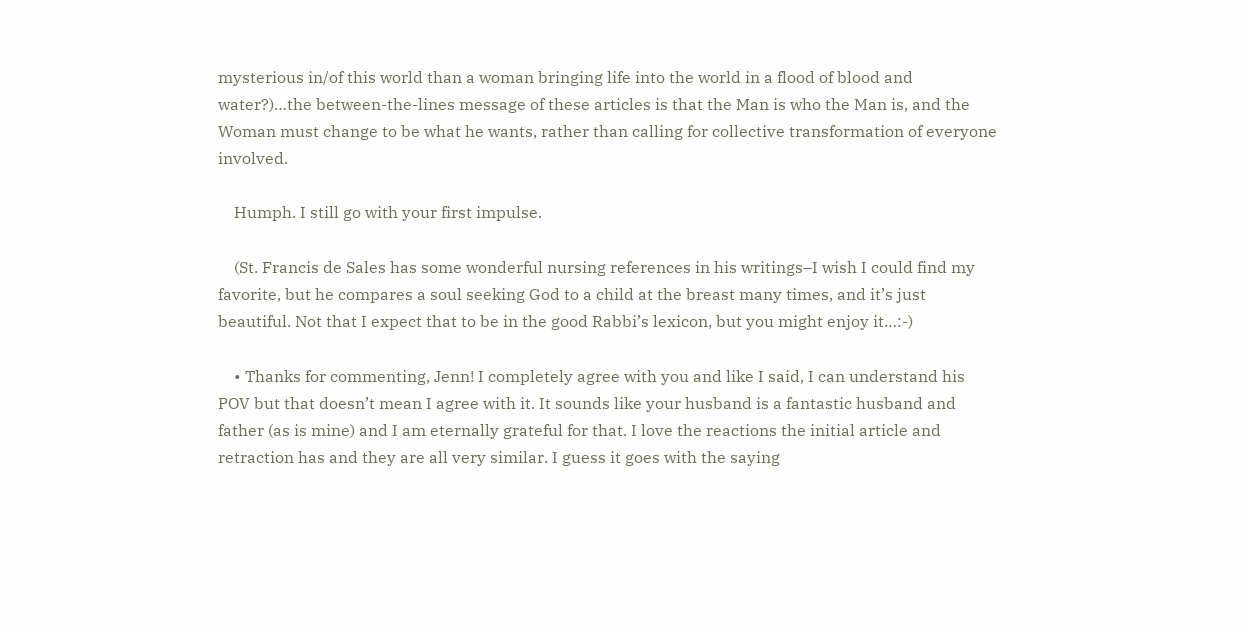mysterious in/of this world than a woman bringing life into the world in a flood of blood and water?)…the between-the-lines message of these articles is that the Man is who the Man is, and the Woman must change to be what he wants, rather than calling for collective transformation of everyone involved.

    Humph. I still go with your first impulse.

    (St. Francis de Sales has some wonderful nursing references in his writings–I wish I could find my favorite, but he compares a soul seeking God to a child at the breast many times, and it’s just beautiful. Not that I expect that to be in the good Rabbi’s lexicon, but you might enjoy it…:-)

    • Thanks for commenting, Jenn! I completely agree with you and like I said, I can understand his POV but that doesn’t mean I agree with it. It sounds like your husband is a fantastic husband and father (as is mine) and I am eternally grateful for that. I love the reactions the initial article and retraction has and they are all very similar. I guess it goes with the saying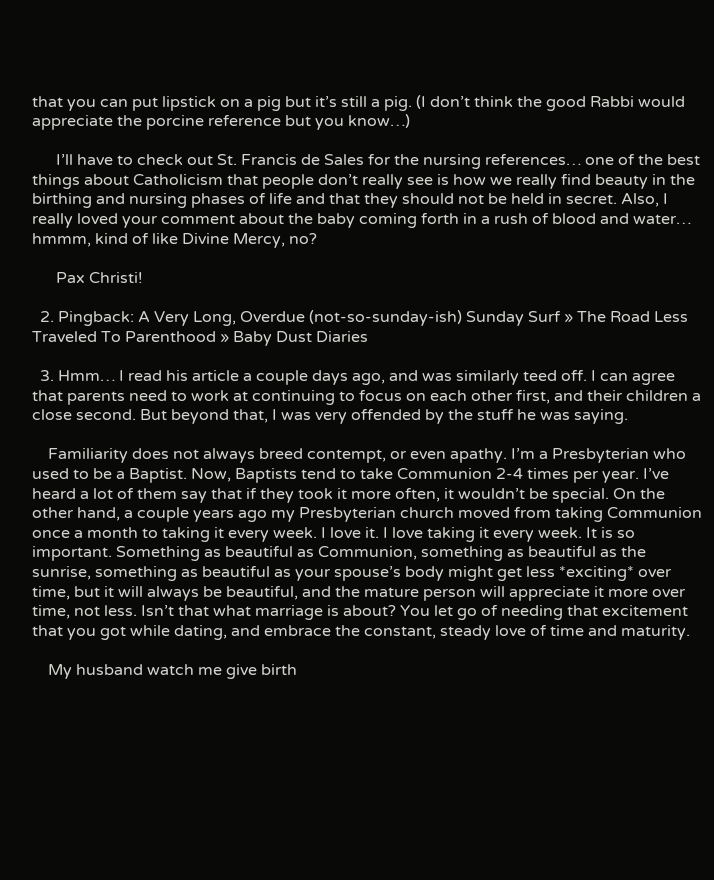that you can put lipstick on a pig but it’s still a pig. (I don’t think the good Rabbi would appreciate the porcine reference but you know…)

      I’ll have to check out St. Francis de Sales for the nursing references… one of the best things about Catholicism that people don’t really see is how we really find beauty in the birthing and nursing phases of life and that they should not be held in secret. Also, I really loved your comment about the baby coming forth in a rush of blood and water… hmmm, kind of like Divine Mercy, no?

      Pax Christi!

  2. Pingback: A Very Long, Overdue (not-so-sunday-ish) Sunday Surf » The Road Less Traveled To Parenthood » Baby Dust Diaries

  3. Hmm… I read his article a couple days ago, and was similarly teed off. I can agree that parents need to work at continuing to focus on each other first, and their children a close second. But beyond that, I was very offended by the stuff he was saying.

    Familiarity does not always breed contempt, or even apathy. I’m a Presbyterian who used to be a Baptist. Now, Baptists tend to take Communion 2-4 times per year. I’ve heard a lot of them say that if they took it more often, it wouldn’t be special. On the other hand, a couple years ago my Presbyterian church moved from taking Communion once a month to taking it every week. I love it. I love taking it every week. It is so important. Something as beautiful as Communion, something as beautiful as the sunrise, something as beautiful as your spouse’s body might get less *exciting* over time, but it will always be beautiful, and the mature person will appreciate it more over time, not less. Isn’t that what marriage is about? You let go of needing that excitement that you got while dating, and embrace the constant, steady love of time and maturity.

    My husband watch me give birth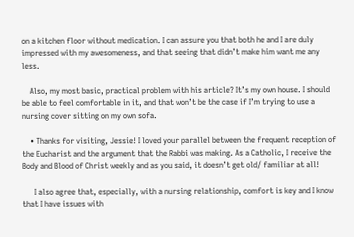on a kitchen floor without medication. I can assure you that both he and I are duly impressed with my awesomeness, and that seeing that didn’t make him want me any less.

    Also, my most basic, practical problem with his article? It’s my own house. I should be able to feel comfortable in it, and that won’t be the case if I’m trying to use a nursing cover sitting on my own sofa.

    • Thanks for visiting, Jessie! I loved your parallel between the frequent reception of the Eucharist and the argument that the Rabbi was making. As a Catholic, I receive the Body and Blood of Christ weekly and as you said, it doesn’t get old/ familiar at all!

      I also agree that, especially, with a nursing relationship, comfort is key and I know that I have issues with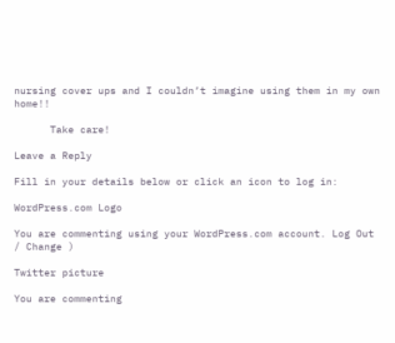nursing cover ups and I couldn’t imagine using them in my own home!!

      Take care!

Leave a Reply

Fill in your details below or click an icon to log in:

WordPress.com Logo

You are commenting using your WordPress.com account. Log Out / Change )

Twitter picture

You are commenting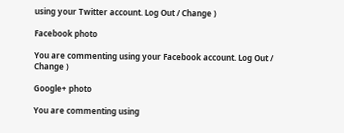using your Twitter account. Log Out / Change )

Facebook photo

You are commenting using your Facebook account. Log Out / Change )

Google+ photo

You are commenting using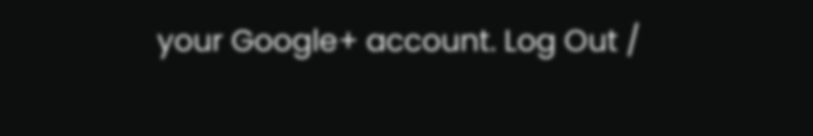your Google+ account. Log Out /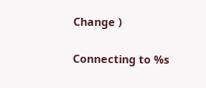Change )

Connecting to %s